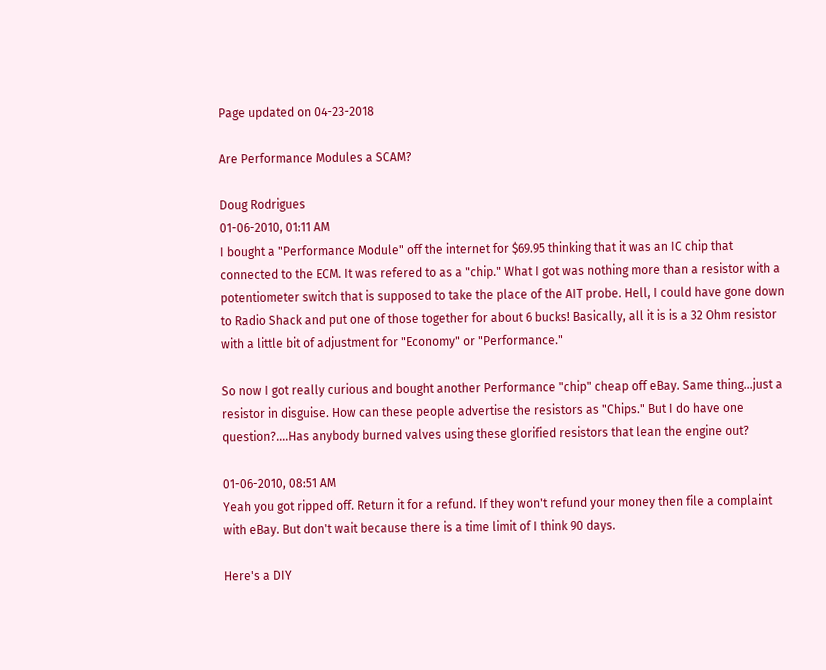Page updated on 04-23-2018

Are Performance Modules a SCAM?

Doug Rodrigues
01-06-2010, 01:11 AM
I bought a "Performance Module" off the internet for $69.95 thinking that it was an IC chip that connected to the ECM. It was refered to as a "chip." What I got was nothing more than a resistor with a potentiometer switch that is supposed to take the place of the AIT probe. Hell, I could have gone down to Radio Shack and put one of those together for about 6 bucks! Basically, all it is is a 32 Ohm resistor with a little bit of adjustment for "Economy" or "Performance."

So now I got really curious and bought another Performance "chip" cheap off eBay. Same thing...just a resistor in disguise. How can these people advertise the resistors as "Chips." But I do have one question?....Has anybody burned valves using these glorified resistors that lean the engine out?

01-06-2010, 08:51 AM
Yeah you got ripped off. Return it for a refund. If they won't refund your money then file a complaint with eBay. But don't wait because there is a time limit of I think 90 days.

Here's a DIY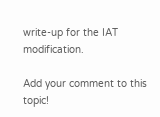write-up for the IAT modification.

Add your comment to this topic!